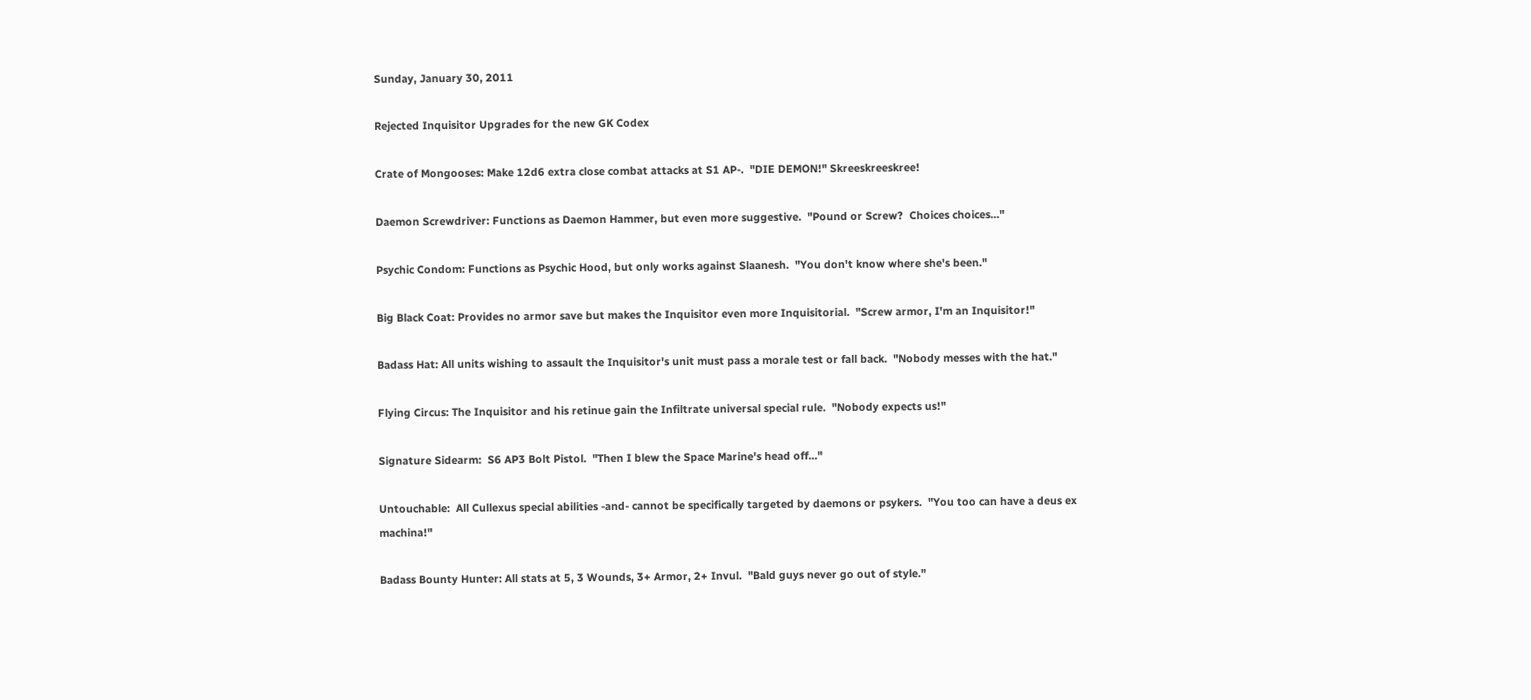Sunday, January 30, 2011

Rejected Inquisitor Upgrades for the new GK Codex

Crate of Mongooses: Make 12d6 extra close combat attacks at S1 AP-.  "DIE DEMON!" Skreeskreeskree!

Daemon Screwdriver: Functions as Daemon Hammer, but even more suggestive.  "Pound or Screw?  Choices choices..."

Psychic Condom: Functions as Psychic Hood, but only works against Slaanesh.  "You don't know where she's been."

Big Black Coat: Provides no armor save but makes the Inquisitor even more Inquisitorial.  "Screw armor, I'm an Inquisitor!"

Badass Hat: All units wishing to assault the Inquisitor's unit must pass a morale test or fall back.  "Nobody messes with the hat."

Flying Circus: The Inquisitor and his retinue gain the Infiltrate universal special rule.  "Nobody expects us!"

Signature Sidearm:  S6 AP3 Bolt Pistol.  "Then I blew the Space Marine's head off..."

Untouchable:  All Cullexus special abilities -and- cannot be specifically targeted by daemons or psykers.  "You too can have a deus ex machina!"

Badass Bounty Hunter: All stats at 5, 3 Wounds, 3+ Armor, 2+ Invul.  "Bald guys never go out of style."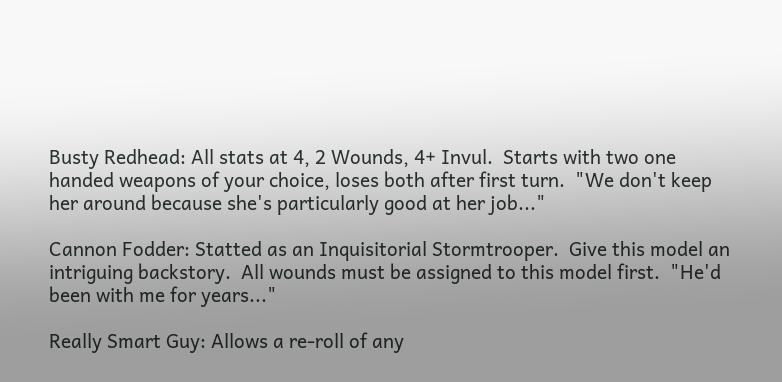Busty Redhead: All stats at 4, 2 Wounds, 4+ Invul.  Starts with two one handed weapons of your choice, loses both after first turn.  "We don't keep her around because she's particularly good at her job..."

Cannon Fodder: Statted as an Inquisitorial Stormtrooper.  Give this model an intriguing backstory.  All wounds must be assigned to this model first.  "He'd been with me for years..."

Really Smart Guy: Allows a re-roll of any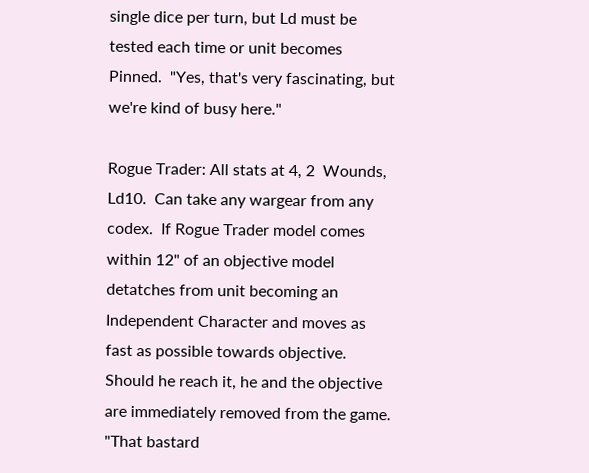single dice per turn, but Ld must be tested each time or unit becomes Pinned.  "Yes, that's very fascinating, but we're kind of busy here."

Rogue Trader: All stats at 4, 2  Wounds, Ld10.  Can take any wargear from any codex.  If Rogue Trader model comes within 12" of an objective model detatches from unit becoming an Independent Character and moves as fast as possible towards objective.  Should he reach it, he and the objective are immediately removed from the game.  "That bastard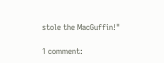stole the MacGuffin!"

1 comment: